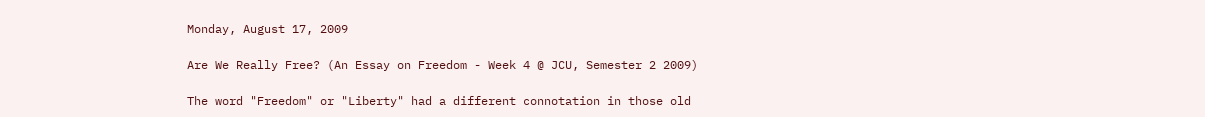Monday, August 17, 2009

Are We Really Free? (An Essay on Freedom - Week 4 @ JCU, Semester 2 2009)

The word "Freedom" or "Liberty" had a different connotation in those old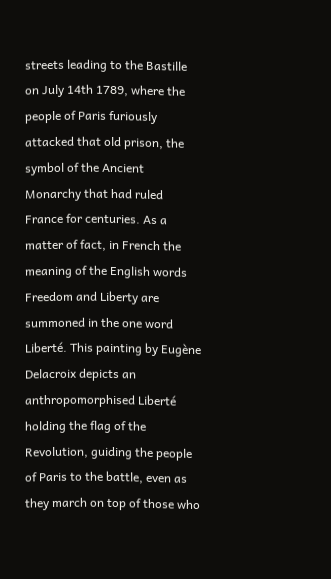streets leading to the Bastille on July 14th 1789, where the people of Paris furiously attacked that old prison, the symbol of the Ancient Monarchy that had ruled France for centuries. As a matter of fact, in French the meaning of the English words Freedom and Liberty are summoned in the one word Liberté. This painting by Eugène Delacroix depicts an anthropomorphised Liberté holding the flag of the Revolution, guiding the people of Paris to the battle, even as they march on top of those who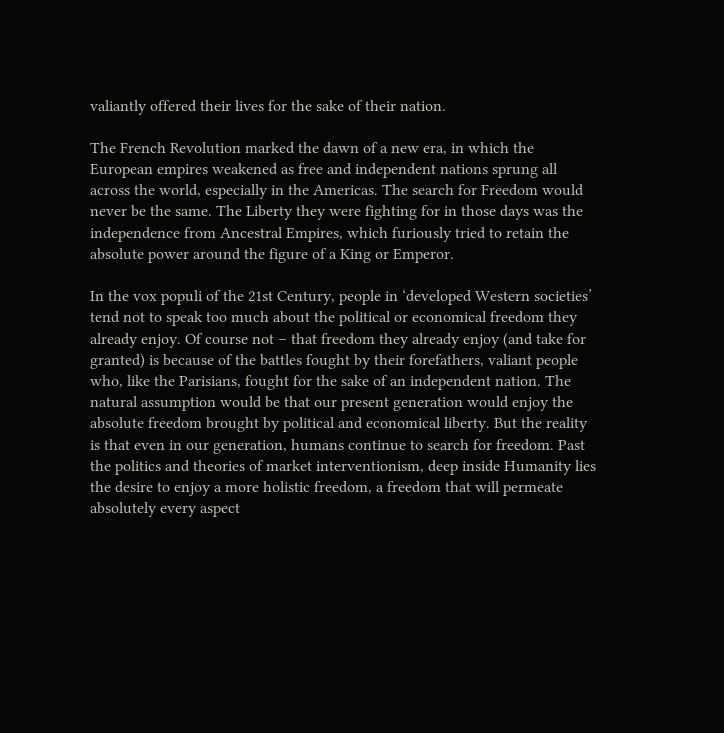valiantly offered their lives for the sake of their nation.

The French Revolution marked the dawn of a new era, in which the European empires weakened as free and independent nations sprung all across the world, especially in the Americas. The search for Freedom would never be the same. The Liberty they were fighting for in those days was the independence from Ancestral Empires, which furiously tried to retain the absolute power around the figure of a King or Emperor.

In the vox populi of the 21st Century, people in ‘developed Western societies’ tend not to speak too much about the political or economical freedom they already enjoy. Of course not – that freedom they already enjoy (and take for granted) is because of the battles fought by their forefathers, valiant people who, like the Parisians, fought for the sake of an independent nation. The natural assumption would be that our present generation would enjoy the absolute freedom brought by political and economical liberty. But the reality is that even in our generation, humans continue to search for freedom. Past the politics and theories of market interventionism, deep inside Humanity lies the desire to enjoy a more holistic freedom, a freedom that will permeate absolutely every aspect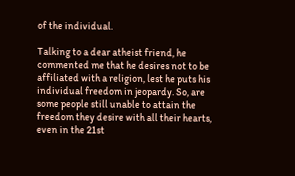of the individual.

Talking to a dear atheist friend, he commented me that he desires not to be affiliated with a religion, lest he puts his individual freedom in jeopardy. So, are some people still unable to attain the freedom they desire with all their hearts, even in the 21st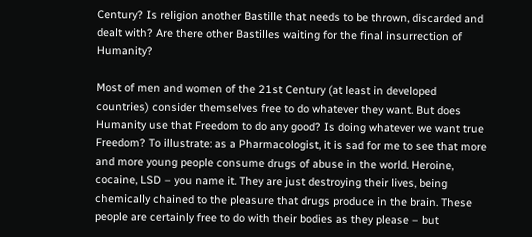Century? Is religion another Bastille that needs to be thrown, discarded and dealt with? Are there other Bastilles waiting for the final insurrection of Humanity?

Most of men and women of the 21st Century (at least in developed countries) consider themselves free to do whatever they want. But does Humanity use that Freedom to do any good? Is doing whatever we want true Freedom? To illustrate: as a Pharmacologist, it is sad for me to see that more and more young people consume drugs of abuse in the world. Heroine, cocaine, LSD – you name it. They are just destroying their lives, being chemically chained to the pleasure that drugs produce in the brain. These people are certainly free to do with their bodies as they please – but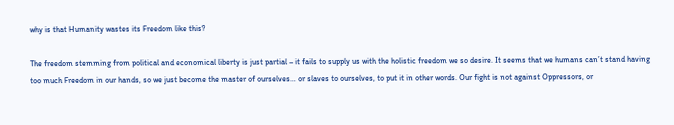why is that Humanity wastes its Freedom like this?

The freedom stemming from political and economical liberty is just partial – it fails to supply us with the holistic freedom we so desire. It seems that we humans can’t stand having too much Freedom in our hands, so we just become the master of ourselves… or slaves to ourselves, to put it in other words. Our fight is not against Oppressors, or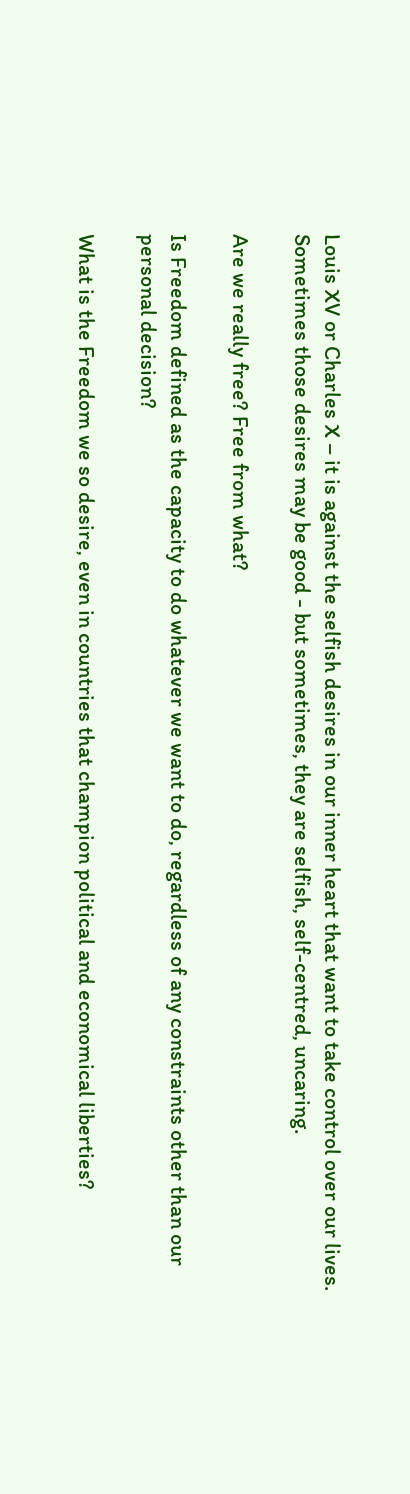Louis XV or Charles X – it is against the selfish desires in our inner heart that want to take control over our lives. Sometimes those desires may be good - but sometimes, they are selfish, self-centred, uncaring.

Are we really free? Free from what?

Is Freedom defined as the capacity to do whatever we want to do, regardless of any constraints other than our personal decision?

What is the Freedom we so desire, even in countries that champion political and economical liberties?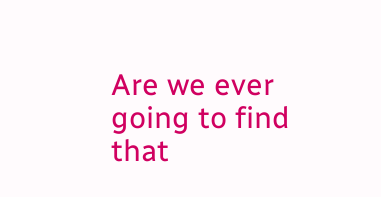Are we ever going to find that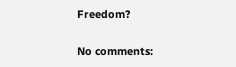Freedom?

No comments: